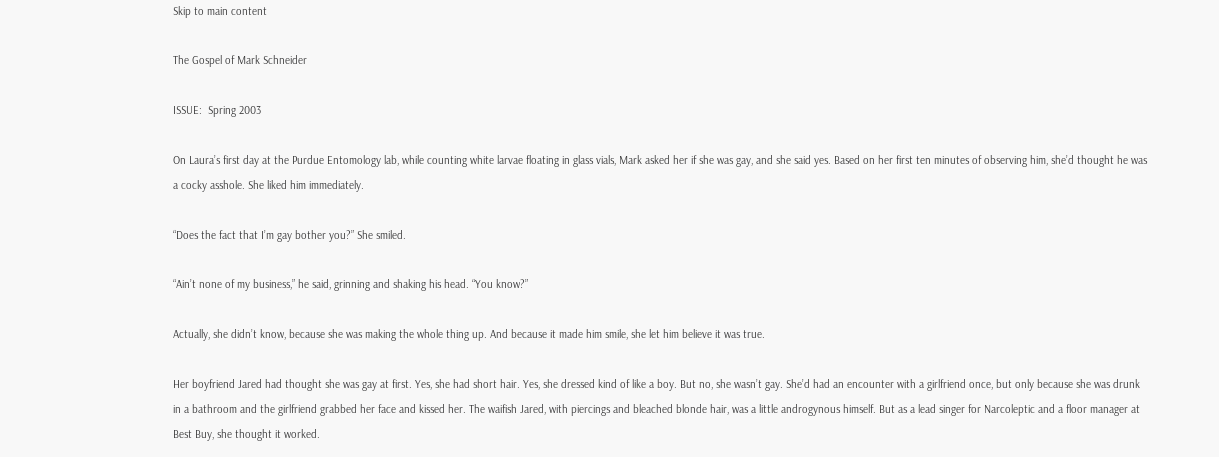Skip to main content

The Gospel of Mark Schneider

ISSUE:  Spring 2003

On Laura’s first day at the Purdue Entomology lab, while counting white larvae floating in glass vials, Mark asked her if she was gay, and she said yes. Based on her first ten minutes of observing him, she’d thought he was a cocky asshole. She liked him immediately.

“Does the fact that I’m gay bother you?” She smiled.

“Ain’t none of my business,” he said, grinning and shaking his head. “You know?”

Actually, she didn’t know, because she was making the whole thing up. And because it made him smile, she let him believe it was true.

Her boyfriend Jared had thought she was gay at first. Yes, she had short hair. Yes, she dressed kind of like a boy. But no, she wasn’t gay. She’d had an encounter with a girlfriend once, but only because she was drunk in a bathroom and the girlfriend grabbed her face and kissed her. The waifish Jared, with piercings and bleached blonde hair, was a little androgynous himself. But as a lead singer for Narcoleptic and a floor manager at Best Buy, she thought it worked.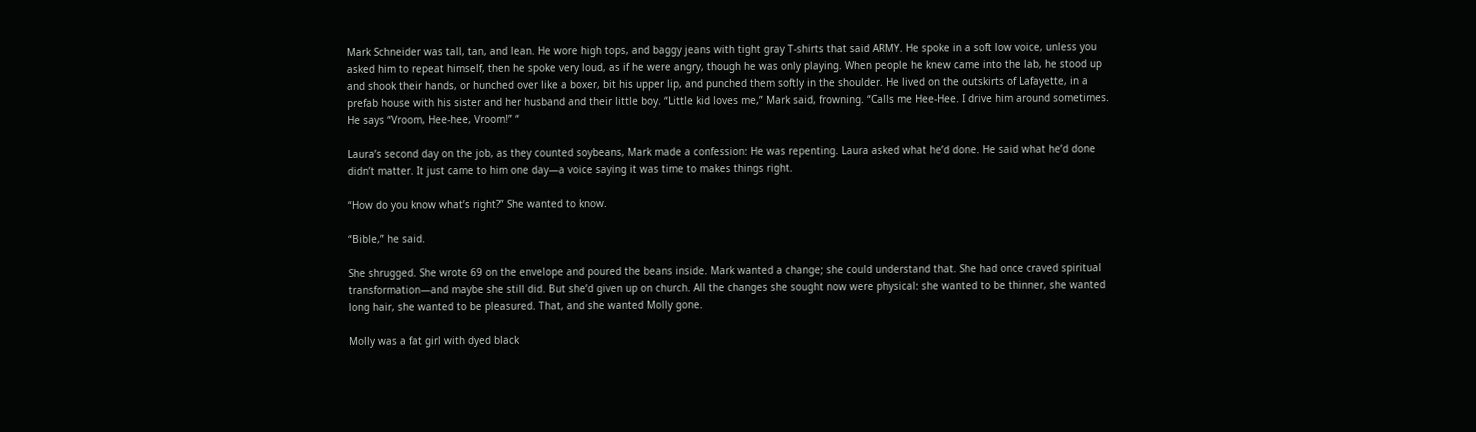Mark Schneider was tall, tan, and lean. He wore high tops, and baggy jeans with tight gray T-shirts that said ARMY. He spoke in a soft low voice, unless you asked him to repeat himself, then he spoke very loud, as if he were angry, though he was only playing. When people he knew came into the lab, he stood up and shook their hands, or hunched over like a boxer, bit his upper lip, and punched them softly in the shoulder. He lived on the outskirts of Lafayette, in a prefab house with his sister and her husband and their little boy. “Little kid loves me,” Mark said, frowning. “Calls me Hee-Hee. I drive him around sometimes. He says “Vroom, Hee-hee, Vroom!” “

Laura’s second day on the job, as they counted soybeans, Mark made a confession: He was repenting. Laura asked what he’d done. He said what he’d done didn’t matter. It just came to him one day—a voice saying it was time to makes things right.

“How do you know what’s right?” She wanted to know.

“Bible,” he said.

She shrugged. She wrote 69 on the envelope and poured the beans inside. Mark wanted a change; she could understand that. She had once craved spiritual transformation—and maybe she still did. But she’d given up on church. All the changes she sought now were physical: she wanted to be thinner, she wanted long hair, she wanted to be pleasured. That, and she wanted Molly gone.

Molly was a fat girl with dyed black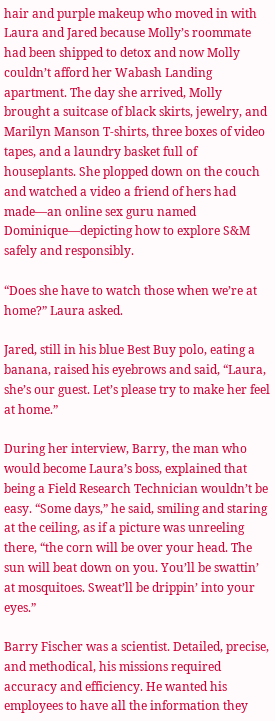hair and purple makeup who moved in with Laura and Jared because Molly’s roommate had been shipped to detox and now Molly couldn’t afford her Wabash Landing apartment. The day she arrived, Molly brought a suitcase of black skirts, jewelry, and Marilyn Manson T-shirts, three boxes of video tapes, and a laundry basket full of houseplants. She plopped down on the couch and watched a video a friend of hers had made—an online sex guru named Dominique—depicting how to explore S&M safely and responsibly.

“Does she have to watch those when we’re at home?” Laura asked.

Jared, still in his blue Best Buy polo, eating a banana, raised his eyebrows and said, “Laura, she’s our guest. Let’s please try to make her feel at home.”

During her interview, Barry, the man who would become Laura’s boss, explained that being a Field Research Technician wouldn’t be easy. “Some days,” he said, smiling and staring at the ceiling, as if a picture was unreeling there, “the corn will be over your head. The sun will beat down on you. You’ll be swattin’ at mosquitoes. Sweat’ll be drippin’ into your eyes.”

Barry Fischer was a scientist. Detailed, precise, and methodical, his missions required accuracy and efficiency. He wanted his employees to have all the information they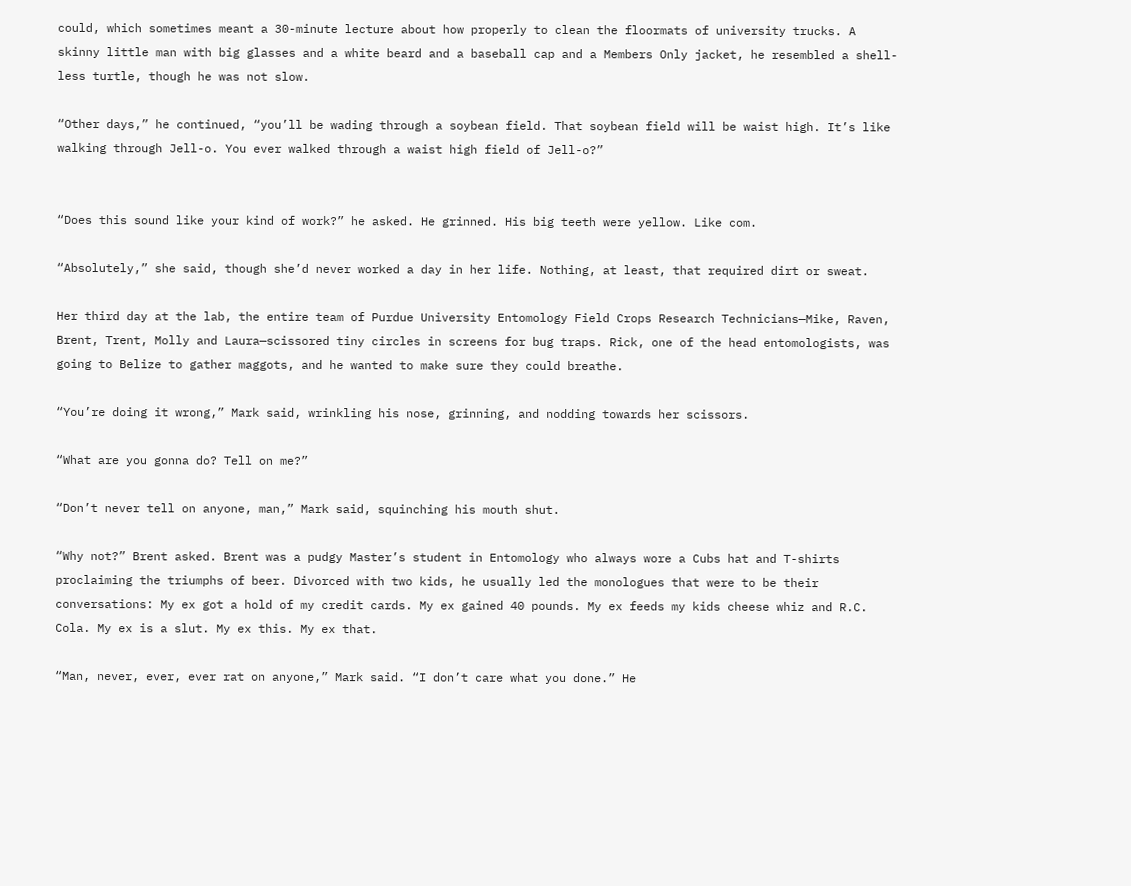could, which sometimes meant a 30-minute lecture about how properly to clean the floormats of university trucks. A skinny little man with big glasses and a white beard and a baseball cap and a Members Only jacket, he resembled a shell-less turtle, though he was not slow.

“Other days,” he continued, “you’ll be wading through a soybean field. That soybean field will be waist high. It’s like walking through Jell-o. You ever walked through a waist high field of Jell-o?”


“Does this sound like your kind of work?” he asked. He grinned. His big teeth were yellow. Like com.

“Absolutely,” she said, though she’d never worked a day in her life. Nothing, at least, that required dirt or sweat.

Her third day at the lab, the entire team of Purdue University Entomology Field Crops Research Technicians—Mike, Raven, Brent, Trent, Molly and Laura—scissored tiny circles in screens for bug traps. Rick, one of the head entomologists, was going to Belize to gather maggots, and he wanted to make sure they could breathe.

“You’re doing it wrong,” Mark said, wrinkling his nose, grinning, and nodding towards her scissors.

“What are you gonna do? Tell on me?”

“Don’t never tell on anyone, man,” Mark said, squinching his mouth shut.

“Why not?” Brent asked. Brent was a pudgy Master’s student in Entomology who always wore a Cubs hat and T-shirts proclaiming the triumphs of beer. Divorced with two kids, he usually led the monologues that were to be their conversations: My ex got a hold of my credit cards. My ex gained 40 pounds. My ex feeds my kids cheese whiz and R.C. Cola. My ex is a slut. My ex this. My ex that.

“Man, never, ever, ever rat on anyone,” Mark said. “I don’t care what you done.” He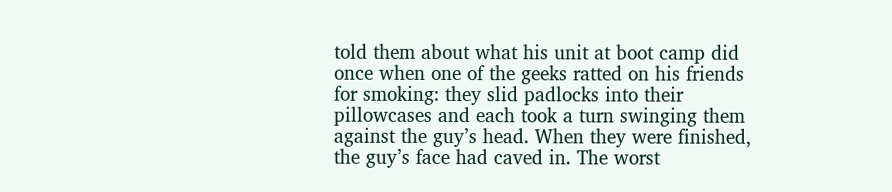told them about what his unit at boot camp did once when one of the geeks ratted on his friends for smoking: they slid padlocks into their pillowcases and each took a turn swinging them against the guy’s head. When they were finished, the guy’s face had caved in. The worst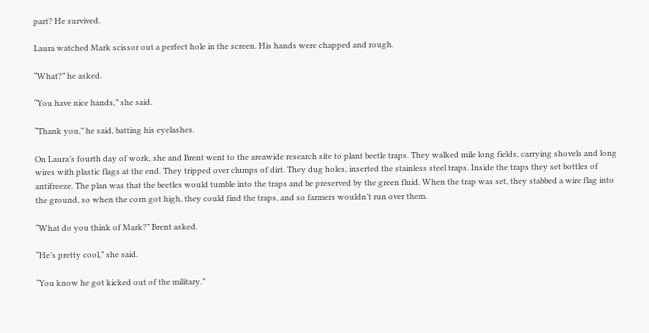part? He survived.

Laura watched Mark scissor out a perfect hole in the screen. His hands were chapped and rough.

“What?” he asked.

“You have nice hands,” she said.

“Thank you,” he said, batting his eyelashes.

On Laura’s fourth day of work, she and Brent went to the areawide research site to plant beetle traps. They walked mile long fields, carrying shovels and long wires with plastic flags at the end. They tripped over clumps of dirt. They dug holes, inserted the stainless steel traps. Inside the traps they set bottles of antifreeze. The plan was that the beetles would tumble into the traps and be preserved by the green fluid. When the trap was set, they stabbed a wire flag into the ground, so when the corn got high, they could find the traps, and so farmers wouldn’t run over them.

“What do you think of Mark?” Brent asked.

“He’s pretty cool,” she said.

“You know he got kicked out of the military.”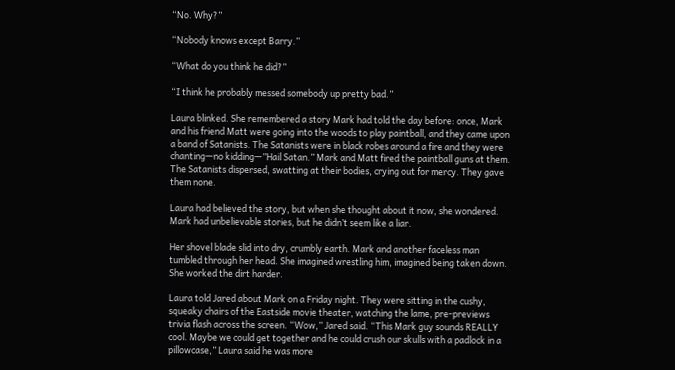“No. Why?”

“Nobody knows except Barry.”

“What do you think he did?”

“I think he probably messed somebody up pretty bad.”

Laura blinked. She remembered a story Mark had told the day before: once, Mark and his friend Matt were going into the woods to play paintball, and they came upon a band of Satanists. The Satanists were in black robes around a fire and they were chanting—no kidding—”Hail Satan.” Mark and Matt fired the paintball guns at them. The Satanists dispersed, swatting at their bodies, crying out for mercy. They gave them none.

Laura had believed the story, but when she thought about it now, she wondered. Mark had unbelievable stories, but he didn’t seem like a liar.

Her shovel blade slid into dry, crumbly earth. Mark and another faceless man tumbled through her head. She imagined wrestling him, imagined being taken down. She worked the dirt harder.

Laura told Jared about Mark on a Friday night. They were sitting in the cushy, squeaky chairs of the Eastside movie theater, watching the lame, pre-previews trivia flash across the screen. “Wow,” Jared said. “This Mark guy sounds REALLY cool. Maybe we could get together and he could crush our skulls with a padlock in a pillowcase,” Laura said he was more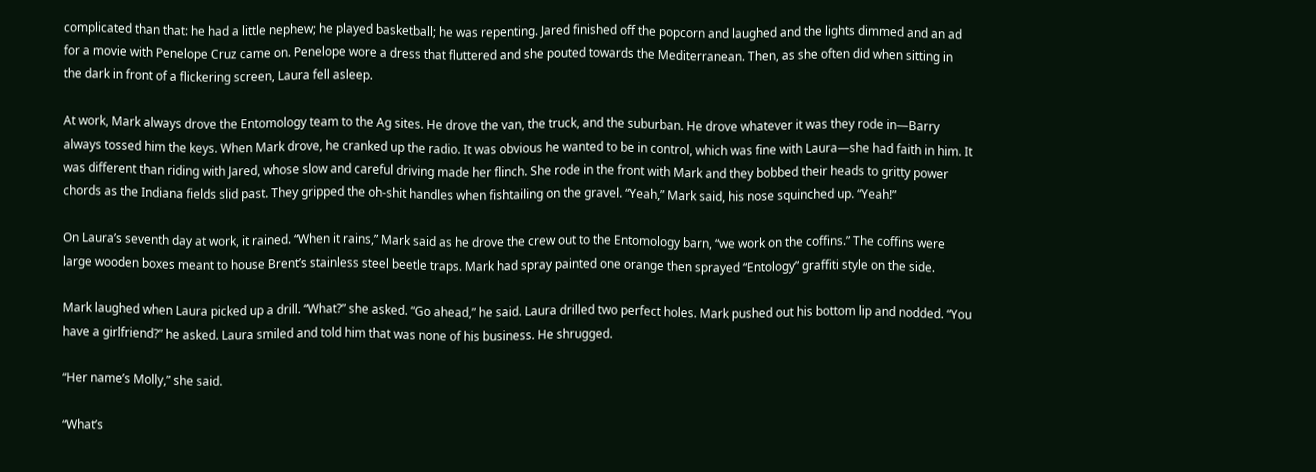complicated than that: he had a little nephew; he played basketball; he was repenting. Jared finished off the popcorn and laughed and the lights dimmed and an ad for a movie with Penelope Cruz came on. Penelope wore a dress that fluttered and she pouted towards the Mediterranean. Then, as she often did when sitting in the dark in front of a flickering screen, Laura fell asleep.

At work, Mark always drove the Entomology team to the Ag sites. He drove the van, the truck, and the suburban. He drove whatever it was they rode in—Barry always tossed him the keys. When Mark drove, he cranked up the radio. It was obvious he wanted to be in control, which was fine with Laura—she had faith in him. It was different than riding with Jared, whose slow and careful driving made her flinch. She rode in the front with Mark and they bobbed their heads to gritty power chords as the Indiana fields slid past. They gripped the oh-shit handles when fishtailing on the gravel. “Yeah,” Mark said, his nose squinched up. “Yeah!”

On Laura’s seventh day at work, it rained. “When it rains,” Mark said as he drove the crew out to the Entomology barn, “we work on the coffins.” The coffins were large wooden boxes meant to house Brent’s stainless steel beetle traps. Mark had spray painted one orange then sprayed “Entology” graffiti style on the side.

Mark laughed when Laura picked up a drill. “What?” she asked. “Go ahead,” he said. Laura drilled two perfect holes. Mark pushed out his bottom lip and nodded. “You have a girlfriend?” he asked. Laura smiled and told him that was none of his business. He shrugged.

“Her name’s Molly,” she said.

“What’s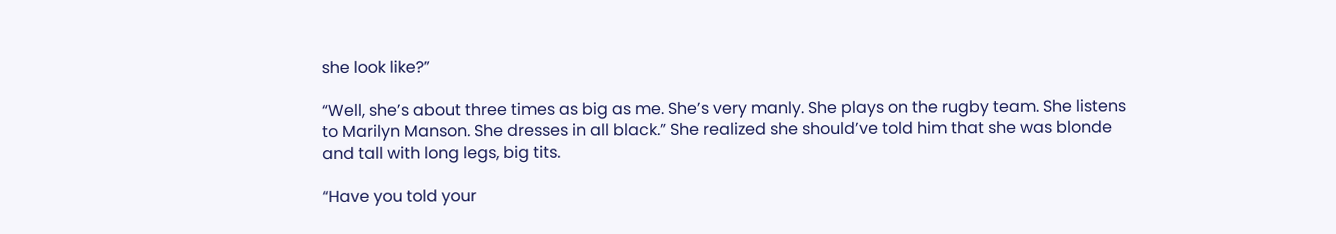she look like?”

“Well, she’s about three times as big as me. She’s very manly. She plays on the rugby team. She listens to Marilyn Manson. She dresses in all black.” She realized she should’ve told him that she was blonde and tall with long legs, big tits.

“Have you told your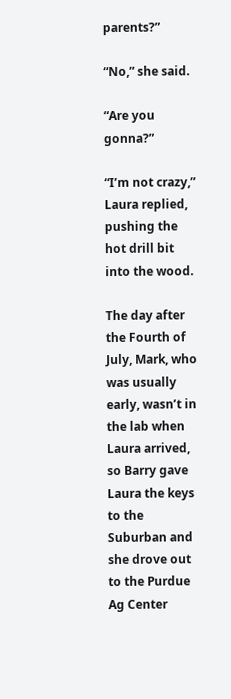parents?”

“No,” she said.

“Are you gonna?”

“I’m not crazy,” Laura replied, pushing the hot drill bit into the wood.

The day after the Fourth of July, Mark, who was usually early, wasn’t in the lab when Laura arrived, so Barry gave Laura the keys to the Suburban and she drove out to the Purdue Ag Center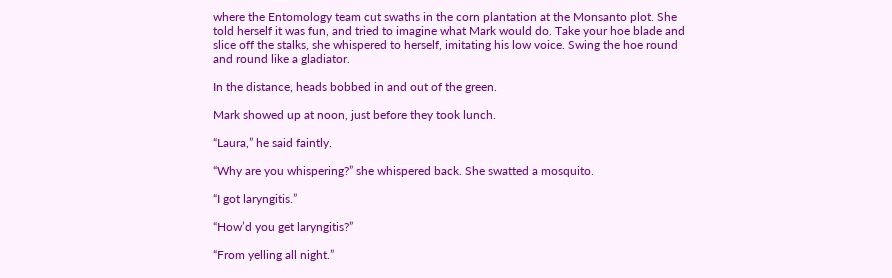where the Entomology team cut swaths in the corn plantation at the Monsanto plot. She told herself it was fun, and tried to imagine what Mark would do. Take your hoe blade and slice off the stalks, she whispered to herself, imitating his low voice. Swing the hoe round and round like a gladiator.

In the distance, heads bobbed in and out of the green.

Mark showed up at noon, just before they took lunch.

“Laura,” he said faintly.

“Why are you whispering?” she whispered back. She swatted a mosquito.

“I got laryngitis.”

“How’d you get laryngitis?”

“From yelling all night.”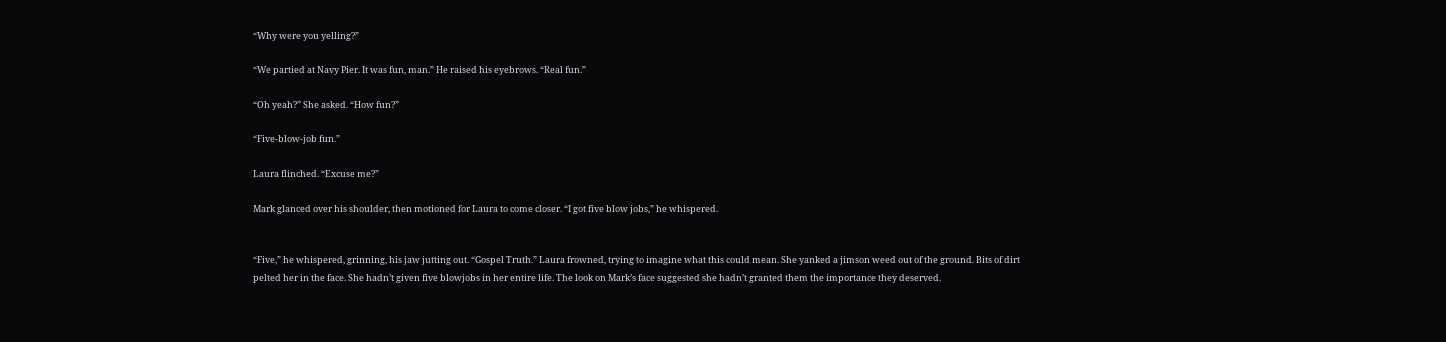“Why were you yelling?”

“We partied at Navy Pier. It was fun, man.” He raised his eyebrows. “Real fun.”

“Oh yeah?” She asked. “How fun?”

“Five-blow-job fun.”

Laura flinched. “Excuse me?”

Mark glanced over his shoulder, then motioned for Laura to come closer. “I got five blow jobs,” he whispered.


“Five,” he whispered, grinning, his jaw jutting out. “Gospel Truth.” Laura frowned, trying to imagine what this could mean. She yanked a jimson weed out of the ground. Bits of dirt pelted her in the face. She hadn’t given five blowjobs in her entire life. The look on Mark’s face suggested she hadn’t granted them the importance they deserved.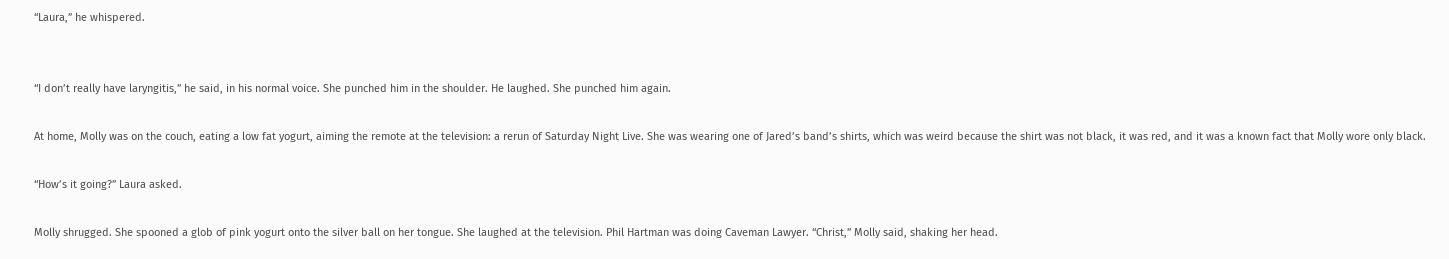“Laura,” he whispered.


“I don’t really have laryngitis,” he said, in his normal voice. She punched him in the shoulder. He laughed. She punched him again.

At home, Molly was on the couch, eating a low fat yogurt, aiming the remote at the television: a rerun of Saturday Night Live. She was wearing one of Jared’s band’s shirts, which was weird because the shirt was not black, it was red, and it was a known fact that Molly wore only black.

“How’s it going?” Laura asked.

Molly shrugged. She spooned a glob of pink yogurt onto the silver ball on her tongue. She laughed at the television. Phil Hartman was doing Caveman Lawyer. “Christ,” Molly said, shaking her head.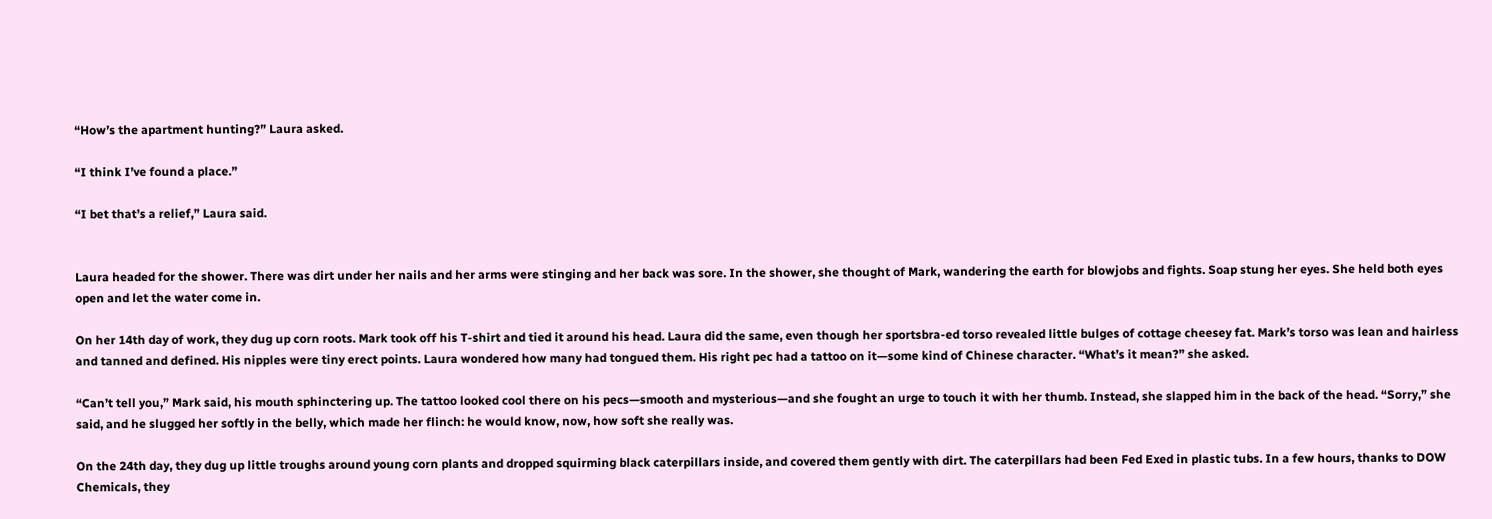“How’s the apartment hunting?” Laura asked.

“I think I’ve found a place.”

“I bet that’s a relief,” Laura said.


Laura headed for the shower. There was dirt under her nails and her arms were stinging and her back was sore. In the shower, she thought of Mark, wandering the earth for blowjobs and fights. Soap stung her eyes. She held both eyes open and let the water come in.

On her 14th day of work, they dug up corn roots. Mark took off his T-shirt and tied it around his head. Laura did the same, even though her sportsbra-ed torso revealed little bulges of cottage cheesey fat. Mark’s torso was lean and hairless and tanned and defined. His nipples were tiny erect points. Laura wondered how many had tongued them. His right pec had a tattoo on it—some kind of Chinese character. “What’s it mean?” she asked.

“Can’t tell you,” Mark said, his mouth sphinctering up. The tattoo looked cool there on his pecs—smooth and mysterious—and she fought an urge to touch it with her thumb. Instead, she slapped him in the back of the head. “Sorry,” she said, and he slugged her softly in the belly, which made her flinch: he would know, now, how soft she really was.

On the 24th day, they dug up little troughs around young corn plants and dropped squirming black caterpillars inside, and covered them gently with dirt. The caterpillars had been Fed Exed in plastic tubs. In a few hours, thanks to DOW Chemicals, they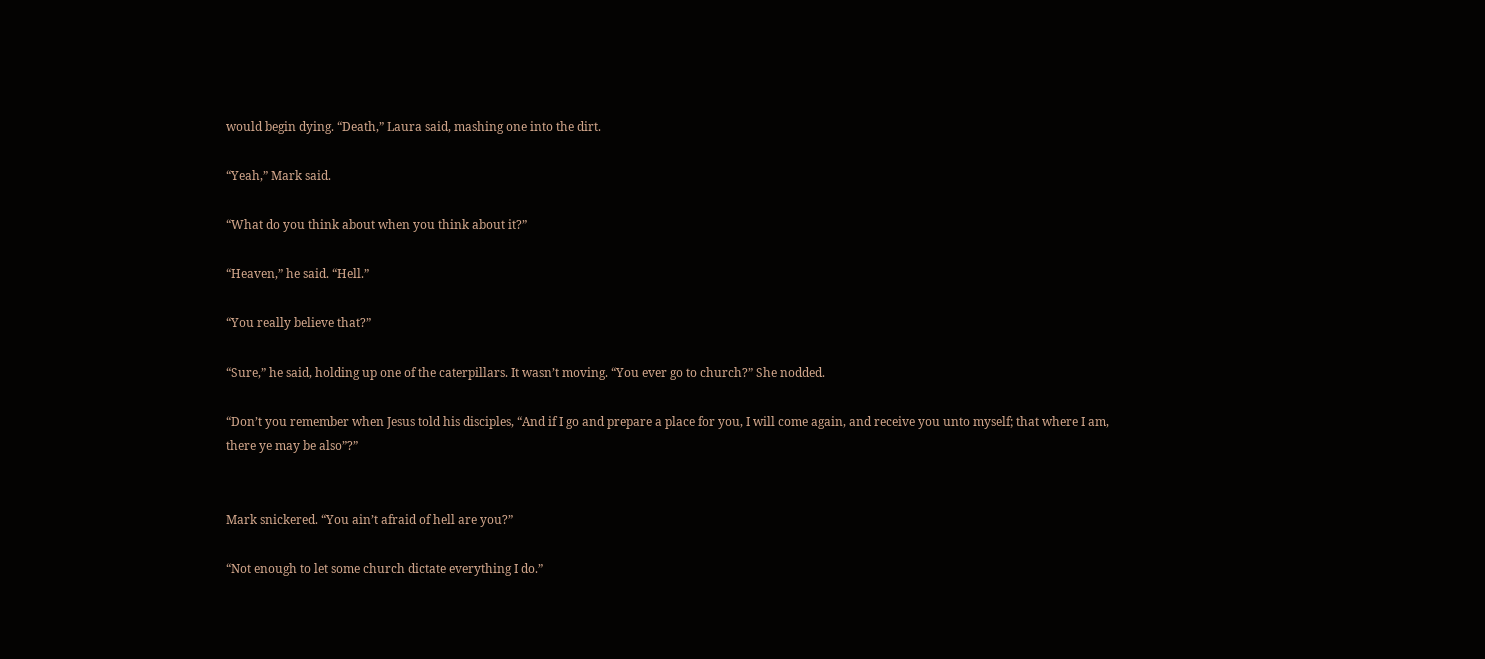would begin dying. “Death,” Laura said, mashing one into the dirt.

“Yeah,” Mark said.

“What do you think about when you think about it?”

“Heaven,” he said. “Hell.”

“You really believe that?”

“Sure,” he said, holding up one of the caterpillars. It wasn’t moving. “You ever go to church?” She nodded.

“Don’t you remember when Jesus told his disciples, “And if I go and prepare a place for you, I will come again, and receive you unto myself; that where I am, there ye may be also”?”


Mark snickered. “You ain’t afraid of hell are you?”

“Not enough to let some church dictate everything I do.”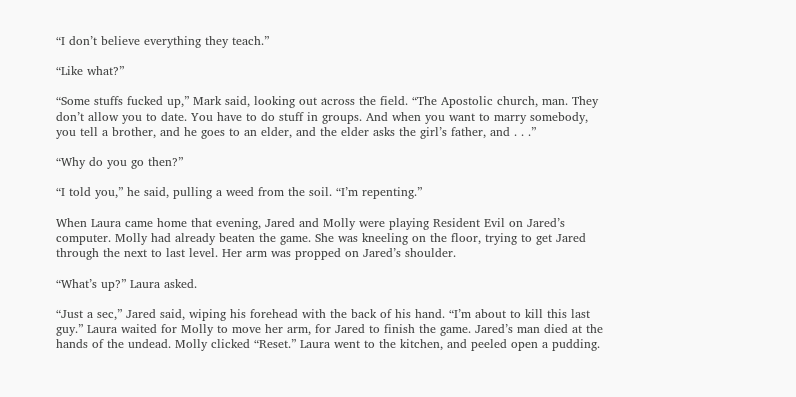“I don’t believe everything they teach.”

“Like what?”

“Some stuffs fucked up,” Mark said, looking out across the field. “The Apostolic church, man. They don’t allow you to date. You have to do stuff in groups. And when you want to marry somebody, you tell a brother, and he goes to an elder, and the elder asks the girl’s father, and . . .”

“Why do you go then?”

“I told you,” he said, pulling a weed from the soil. “I’m repenting.”

When Laura came home that evening, Jared and Molly were playing Resident Evil on Jared’s computer. Molly had already beaten the game. She was kneeling on the floor, trying to get Jared through the next to last level. Her arm was propped on Jared’s shoulder.

“What’s up?” Laura asked.

“Just a sec,” Jared said, wiping his forehead with the back of his hand. “I’m about to kill this last guy.” Laura waited for Molly to move her arm, for Jared to finish the game. Jared’s man died at the hands of the undead. Molly clicked “Reset.” Laura went to the kitchen, and peeled open a pudding.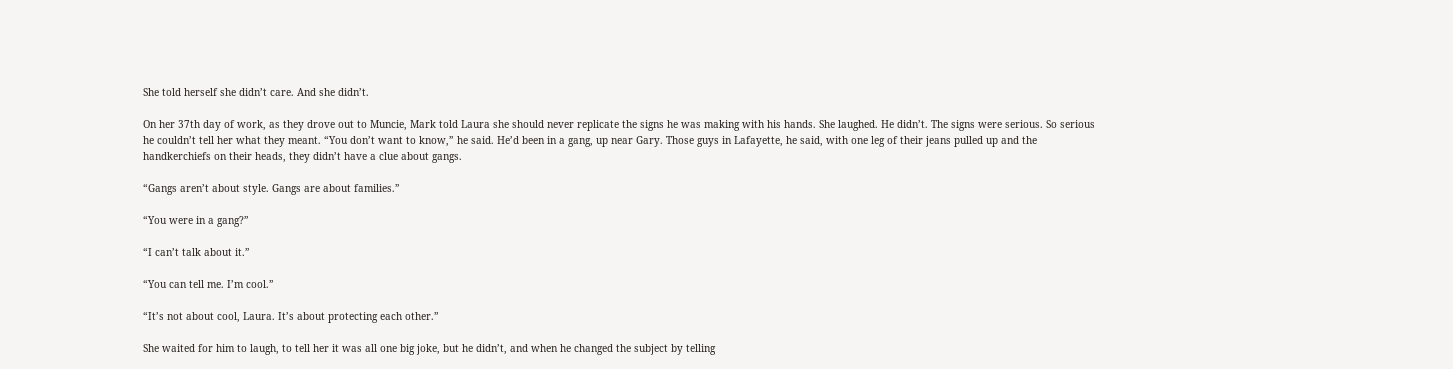She told herself she didn’t care. And she didn’t.

On her 37th day of work, as they drove out to Muncie, Mark told Laura she should never replicate the signs he was making with his hands. She laughed. He didn’t. The signs were serious. So serious he couldn’t tell her what they meant. “You don’t want to know,” he said. He’d been in a gang, up near Gary. Those guys in Lafayette, he said, with one leg of their jeans pulled up and the handkerchiefs on their heads, they didn’t have a clue about gangs.

“Gangs aren’t about style. Gangs are about families.”

“You were in a gang?”

“I can’t talk about it.”

“You can tell me. I’m cool.”

“It’s not about cool, Laura. It’s about protecting each other.”

She waited for him to laugh, to tell her it was all one big joke, but he didn’t, and when he changed the subject by telling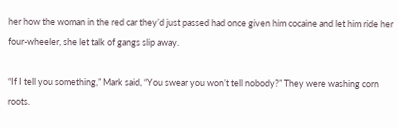her how the woman in the red car they’d just passed had once given him cocaine and let him ride her four-wheeler, she let talk of gangs slip away.

“If I tell you something,” Mark said, “You swear you won’t tell nobody?” They were washing corn roots.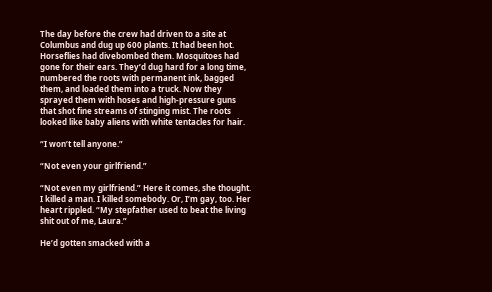The day before the crew had driven to a site at Columbus and dug up 600 plants. It had been hot. Horseflies had divebombed them. Mosquitoes had gone for their ears. They’d dug hard for a long time, numbered the roots with permanent ink, bagged them, and loaded them into a truck. Now they sprayed them with hoses and high-pressure guns that shot fine streams of stinging mist. The roots looked like baby aliens with white tentacles for hair.

“I won’t tell anyone.”

“Not even your girlfriend.”

“Not even my girlfriend.” Here it comes, she thought. I killed a man. I killed somebody. Or, I’m gay, too. Her heart rippled. “My stepfather used to beat the living shit out of me, Laura.”

He’d gotten smacked with a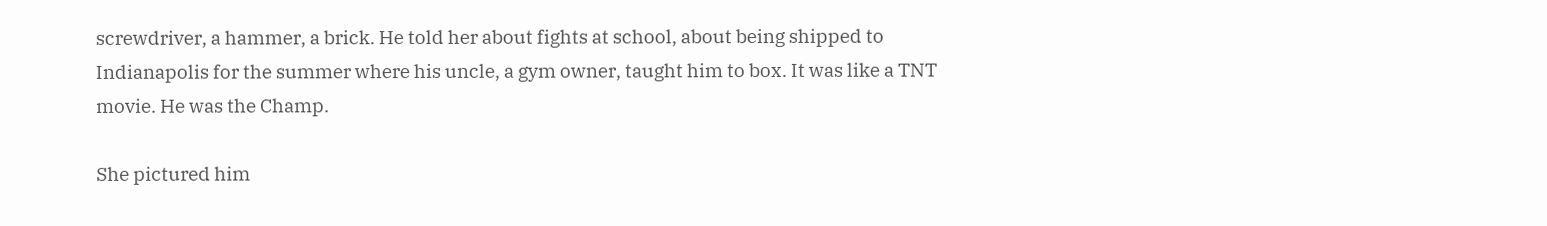screwdriver, a hammer, a brick. He told her about fights at school, about being shipped to Indianapolis for the summer where his uncle, a gym owner, taught him to box. It was like a TNT movie. He was the Champ.

She pictured him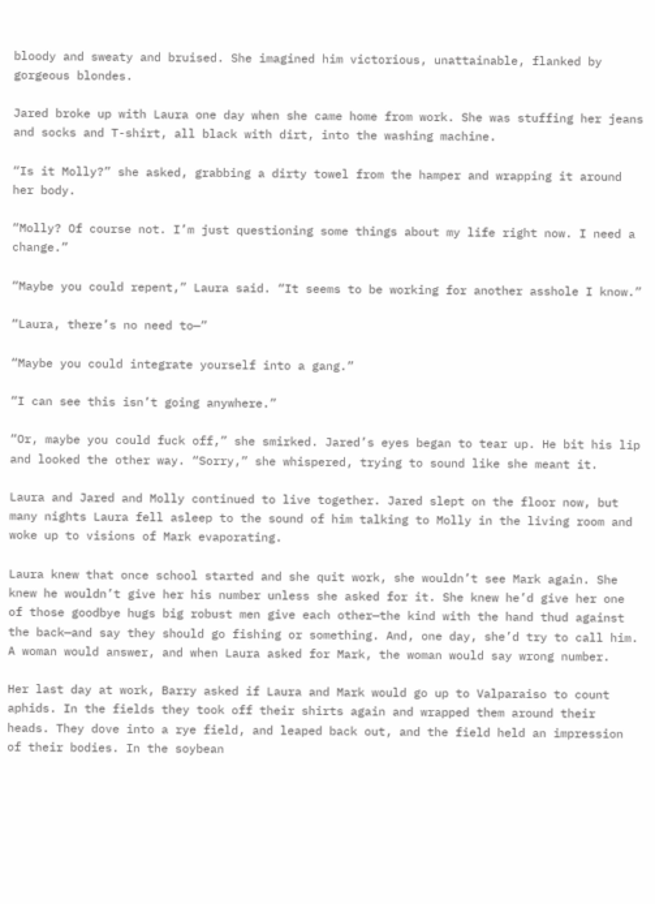bloody and sweaty and bruised. She imagined him victorious, unattainable, flanked by gorgeous blondes.

Jared broke up with Laura one day when she came home from work. She was stuffing her jeans and socks and T-shirt, all black with dirt, into the washing machine.

“Is it Molly?” she asked, grabbing a dirty towel from the hamper and wrapping it around her body.

“Molly? Of course not. I’m just questioning some things about my life right now. I need a change.”

“Maybe you could repent,” Laura said. “It seems to be working for another asshole I know.”

“Laura, there’s no need to—”

“Maybe you could integrate yourself into a gang.”

“I can see this isn’t going anywhere.”

“Or, maybe you could fuck off,” she smirked. Jared’s eyes began to tear up. He bit his lip and looked the other way. “Sorry,” she whispered, trying to sound like she meant it.

Laura and Jared and Molly continued to live together. Jared slept on the floor now, but many nights Laura fell asleep to the sound of him talking to Molly in the living room and woke up to visions of Mark evaporating.

Laura knew that once school started and she quit work, she wouldn’t see Mark again. She knew he wouldn’t give her his number unless she asked for it. She knew he’d give her one of those goodbye hugs big robust men give each other—the kind with the hand thud against the back—and say they should go fishing or something. And, one day, she’d try to call him. A woman would answer, and when Laura asked for Mark, the woman would say wrong number.

Her last day at work, Barry asked if Laura and Mark would go up to Valparaiso to count aphids. In the fields they took off their shirts again and wrapped them around their heads. They dove into a rye field, and leaped back out, and the field held an impression of their bodies. In the soybean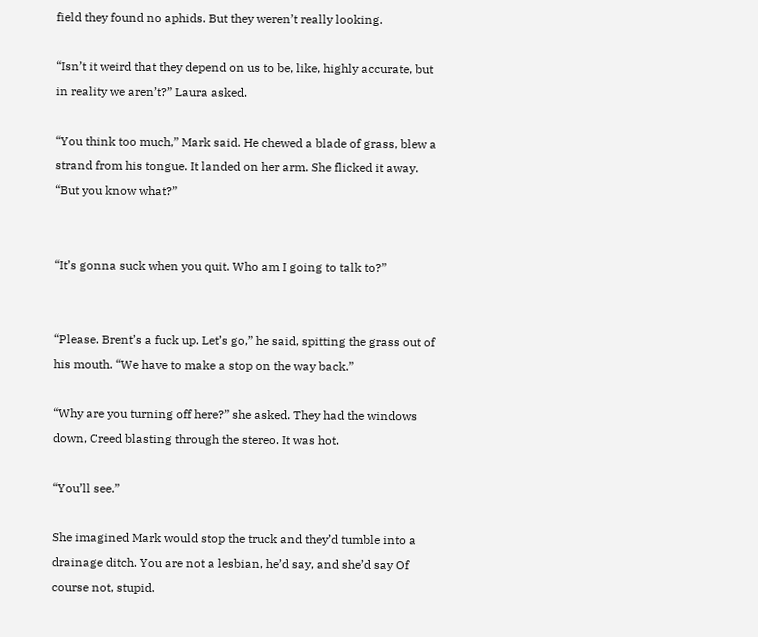field they found no aphids. But they weren’t really looking.

“Isn’t it weird that they depend on us to be, like, highly accurate, but in reality we aren’t?” Laura asked.

“You think too much,” Mark said. He chewed a blade of grass, blew a strand from his tongue. It landed on her arm. She flicked it away. “But you know what?”


“It’s gonna suck when you quit. Who am I going to talk to?”


“Please. Brent’s a fuck up. Let’s go,” he said, spitting the grass out of his mouth. “We have to make a stop on the way back.”

“Why are you turning off here?” she asked. They had the windows down, Creed blasting through the stereo. It was hot.

“You’ll see.”

She imagined Mark would stop the truck and they’d tumble into a drainage ditch. You are not a lesbian, he’d say, and she’d say Of course not, stupid.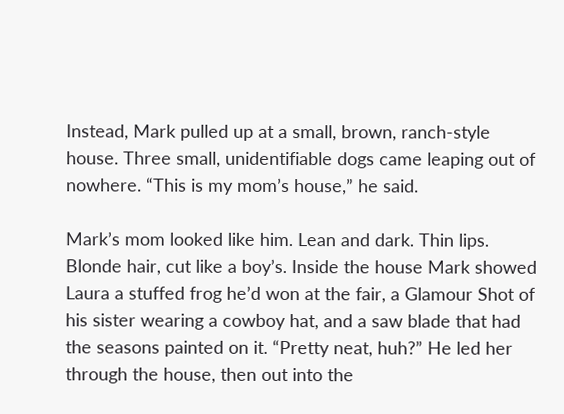Instead, Mark pulled up at a small, brown, ranch-style house. Three small, unidentifiable dogs came leaping out of nowhere. “This is my mom’s house,” he said.

Mark’s mom looked like him. Lean and dark. Thin lips. Blonde hair, cut like a boy’s. Inside the house Mark showed Laura a stuffed frog he’d won at the fair, a Glamour Shot of his sister wearing a cowboy hat, and a saw blade that had the seasons painted on it. “Pretty neat, huh?” He led her through the house, then out into the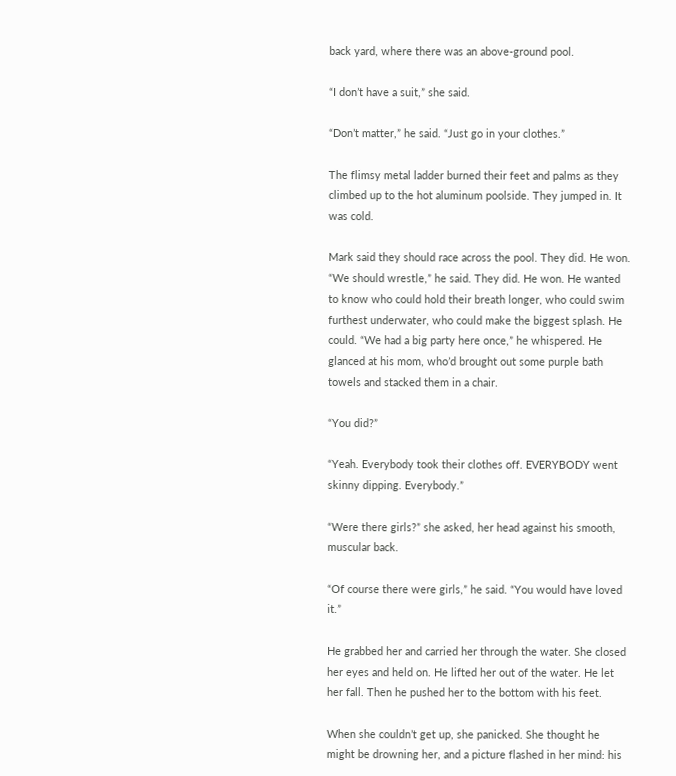back yard, where there was an above-ground pool.

“I don’t have a suit,” she said.

“Don’t matter,” he said. “Just go in your clothes.”

The flimsy metal ladder burned their feet and palms as they climbed up to the hot aluminum poolside. They jumped in. It was cold.

Mark said they should race across the pool. They did. He won. “We should wrestle,” he said. They did. He won. He wanted to know who could hold their breath longer, who could swim furthest underwater, who could make the biggest splash. He could. “We had a big party here once,” he whispered. He glanced at his mom, who’d brought out some purple bath towels and stacked them in a chair.

“You did?”

“Yeah. Everybody took their clothes off. EVERYBODY went skinny dipping. Everybody.”

“Were there girls?” she asked, her head against his smooth, muscular back.

“Of course there were girls,” he said. “You would have loved it.”

He grabbed her and carried her through the water. She closed her eyes and held on. He lifted her out of the water. He let her fall. Then he pushed her to the bottom with his feet.

When she couldn’t get up, she panicked. She thought he might be drowning her, and a picture flashed in her mind: his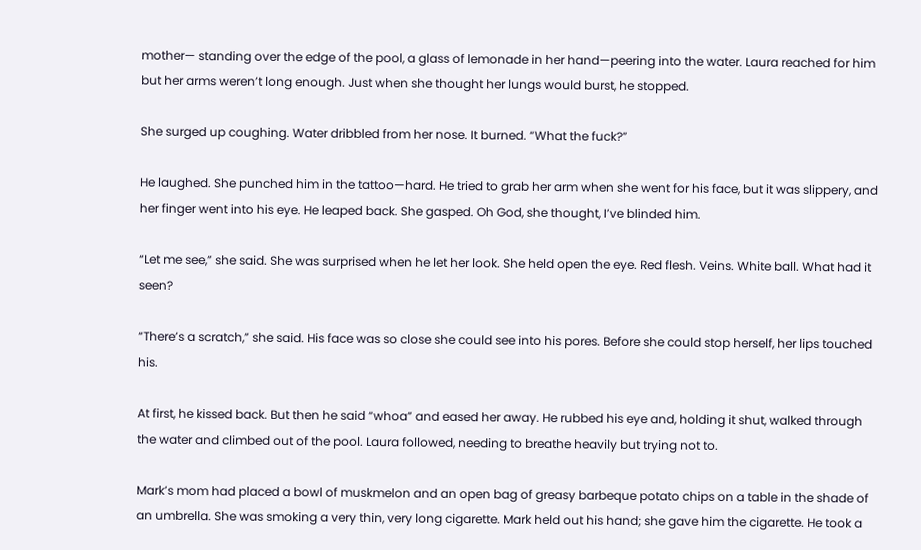mother— standing over the edge of the pool, a glass of lemonade in her hand—peering into the water. Laura reached for him but her arms weren’t long enough. Just when she thought her lungs would burst, he stopped.

She surged up coughing. Water dribbled from her nose. It burned. “What the fuck?”

He laughed. She punched him in the tattoo—hard. He tried to grab her arm when she went for his face, but it was slippery, and her finger went into his eye. He leaped back. She gasped. Oh God, she thought, I’ve blinded him.

“Let me see,” she said. She was surprised when he let her look. She held open the eye. Red flesh. Veins. White ball. What had it seen?

“There’s a scratch,” she said. His face was so close she could see into his pores. Before she could stop herself, her lips touched his.

At first, he kissed back. But then he said “whoa” and eased her away. He rubbed his eye and, holding it shut, walked through the water and climbed out of the pool. Laura followed, needing to breathe heavily but trying not to.

Mark’s mom had placed a bowl of muskmelon and an open bag of greasy barbeque potato chips on a table in the shade of an umbrella. She was smoking a very thin, very long cigarette. Mark held out his hand; she gave him the cigarette. He took a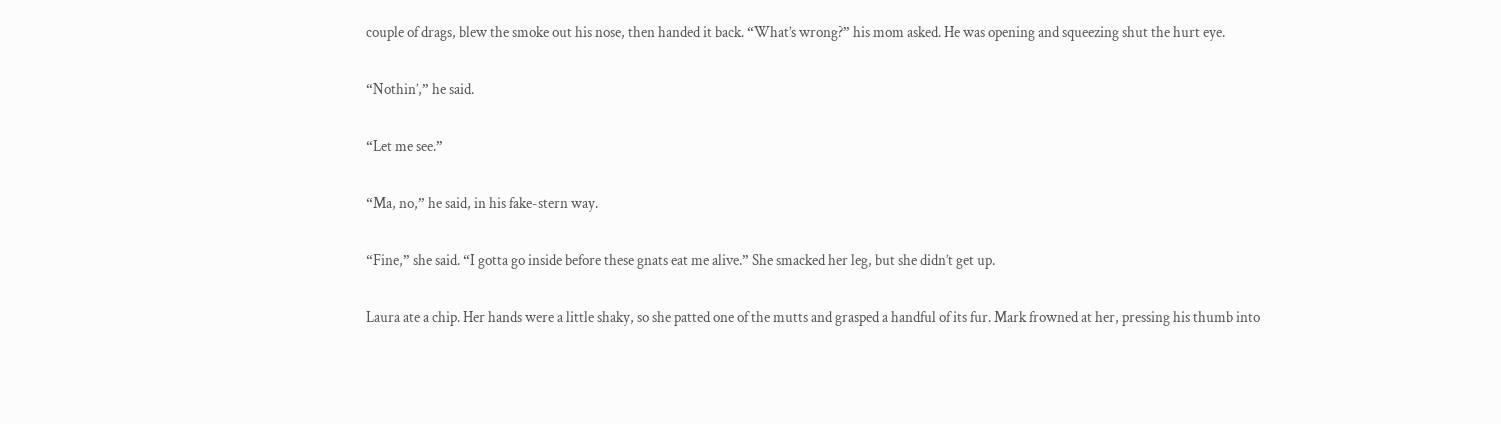couple of drags, blew the smoke out his nose, then handed it back. “What’s wrong?” his mom asked. He was opening and squeezing shut the hurt eye.

“Nothin’,” he said.

“Let me see.”

“Ma, no,” he said, in his fake-stern way.

“Fine,” she said. “I gotta go inside before these gnats eat me alive.” She smacked her leg, but she didn’t get up.

Laura ate a chip. Her hands were a little shaky, so she patted one of the mutts and grasped a handful of its fur. Mark frowned at her, pressing his thumb into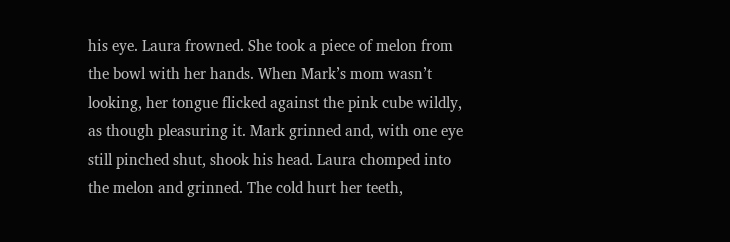his eye. Laura frowned. She took a piece of melon from the bowl with her hands. When Mark’s mom wasn’t looking, her tongue flicked against the pink cube wildly, as though pleasuring it. Mark grinned and, with one eye still pinched shut, shook his head. Laura chomped into the melon and grinned. The cold hurt her teeth,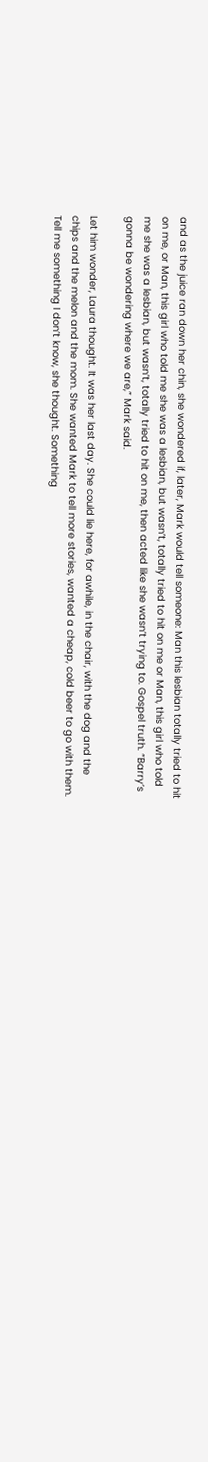and as the juice ran down her chin, she wondered if, later, Mark would tell someone: Man this lesbian totally tried to hit on me, or Man, this girl who told me she was a lesbian, but wasn’t, totally tried to hit on me or Man, this girl who told me she was a lesbian, but wasn’t, totally tried to hit on me, then acted like she wasn’t trying to. Gospel truth. “Barry’s gonna be wondering where we are,” Mark said.

Let him wonder, Laura thought. It was her last day. She could lie here, for awhile, in the chair, with the dog and the chips and the melon and the mom. She wanted Mark to tell more stories, wanted a cheap, cold beer to go with them. Tell me something I don’t know, she thought. Something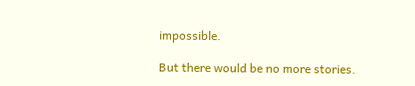impossible.

But there would be no more stories.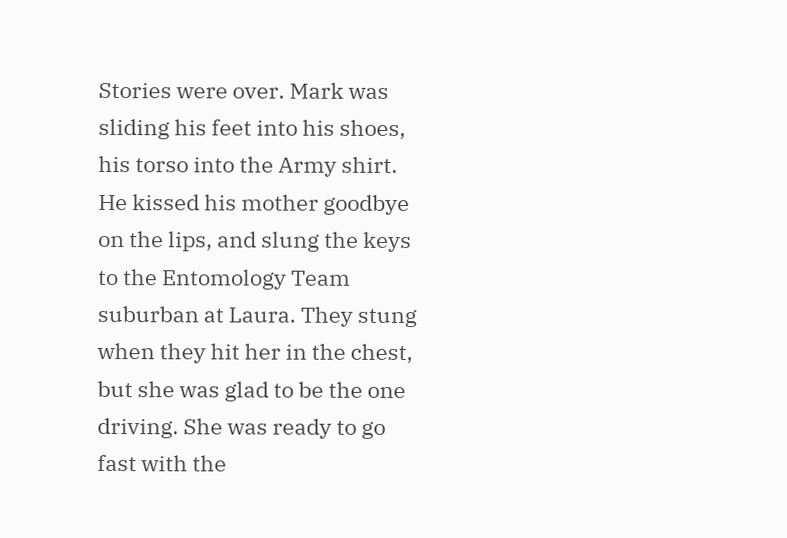Stories were over. Mark was sliding his feet into his shoes, his torso into the Army shirt. He kissed his mother goodbye on the lips, and slung the keys to the Entomology Team suburban at Laura. They stung when they hit her in the chest, but she was glad to be the one driving. She was ready to go fast with the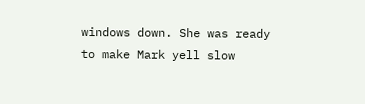windows down. She was ready to make Mark yell slow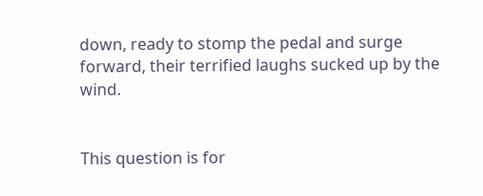down, ready to stomp the pedal and surge forward, their terrified laughs sucked up by the wind.


This question is for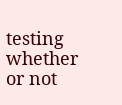testing whether or not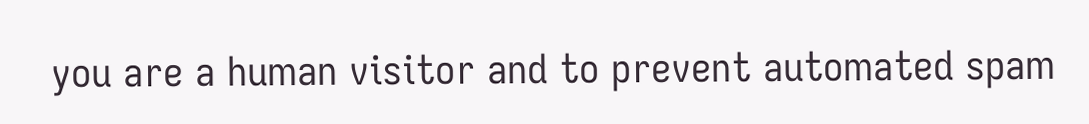you are a human visitor and to prevent automated spam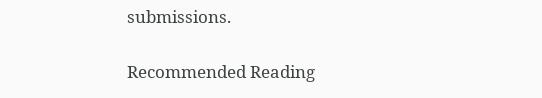submissions.

Recommended Reading